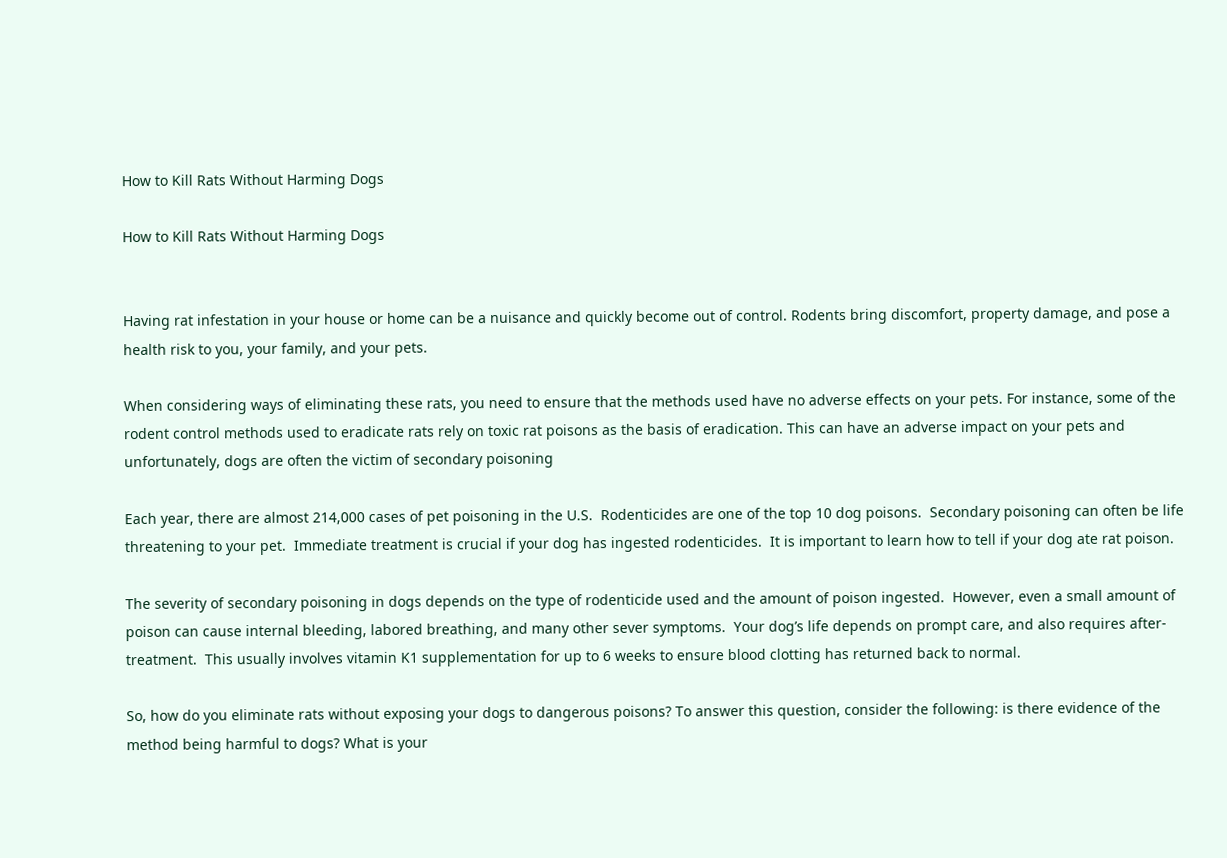How to Kill Rats Without Harming Dogs

How to Kill Rats Without Harming Dogs


Having rat infestation in your house or home can be a nuisance and quickly become out of control. Rodents bring discomfort, property damage, and pose a health risk to you, your family, and your pets.

When considering ways of eliminating these rats, you need to ensure that the methods used have no adverse effects on your pets. For instance, some of the rodent control methods used to eradicate rats rely on toxic rat poisons as the basis of eradication. This can have an adverse impact on your pets and unfortunately, dogs are often the victim of secondary poisoning

Each year, there are almost 214,000 cases of pet poisoning in the U.S.  Rodenticides are one of the top 10 dog poisons.  Secondary poisoning can often be life threatening to your pet.  Immediate treatment is crucial if your dog has ingested rodenticides.  It is important to learn how to tell if your dog ate rat poison.

The severity of secondary poisoning in dogs depends on the type of rodenticide used and the amount of poison ingested.  However, even a small amount of poison can cause internal bleeding, labored breathing, and many other sever symptoms.  Your dog’s life depends on prompt care, and also requires after-treatment.  This usually involves vitamin K1 supplementation for up to 6 weeks to ensure blood clotting has returned back to normal.

So, how do you eliminate rats without exposing your dogs to dangerous poisons? To answer this question, consider the following: is there evidence of the method being harmful to dogs? What is your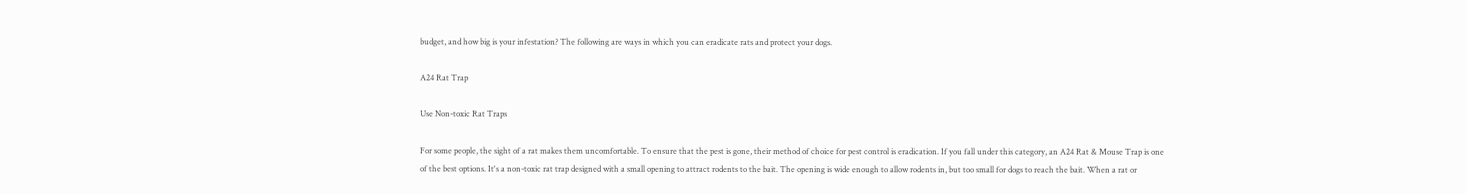budget, and how big is your infestation? The following are ways in which you can eradicate rats and protect your dogs.

A24 Rat Trap

Use Non-toxic Rat Traps

For some people, the sight of a rat makes them uncomfortable. To ensure that the pest is gone, their method of choice for pest control is eradication. If you fall under this category, an A24 Rat & Mouse Trap is one of the best options. It's a non-toxic rat trap designed with a small opening to attract rodents to the bait. The opening is wide enough to allow rodents in, but too small for dogs to reach the bait. When a rat or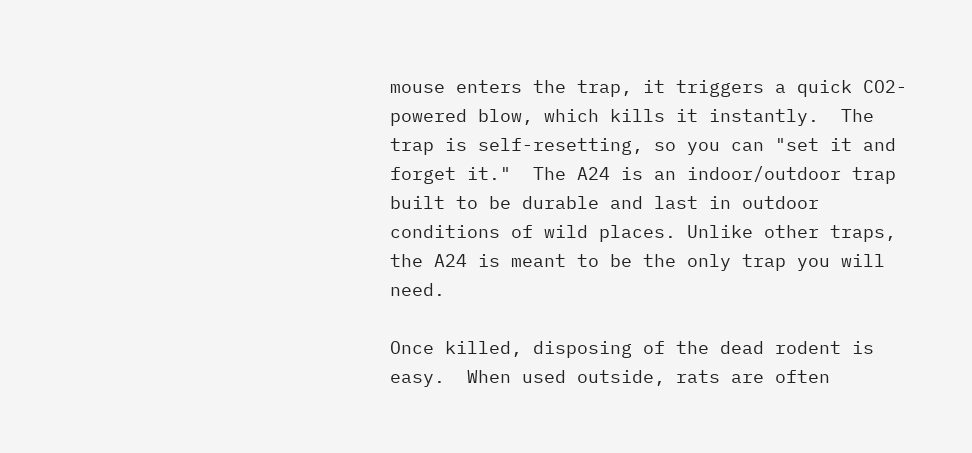mouse enters the trap, it triggers a quick CO2-powered blow, which kills it instantly.  The trap is self-resetting, so you can "set it and forget it."  The A24 is an indoor/outdoor trap built to be durable and last in outdoor conditions of wild places. Unlike other traps, the A24 is meant to be the only trap you will need.

Once killed, disposing of the dead rodent is easy.  When used outside, rats are often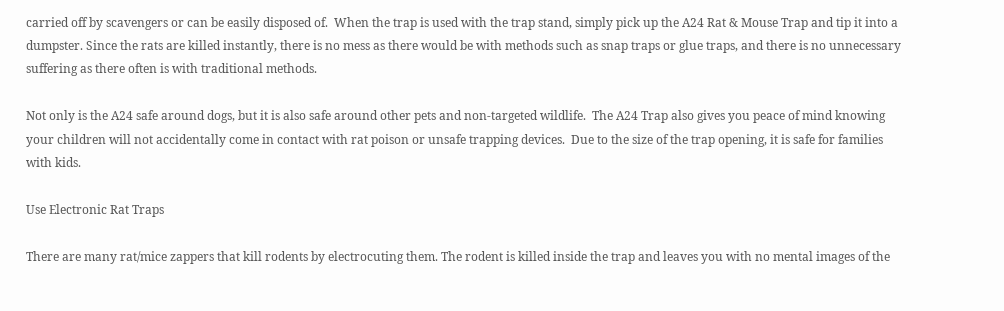carried off by scavengers or can be easily disposed of.  When the trap is used with the trap stand, simply pick up the A24 Rat & Mouse Trap and tip it into a dumpster. Since the rats are killed instantly, there is no mess as there would be with methods such as snap traps or glue traps, and there is no unnecessary suffering as there often is with traditional methods.

Not only is the A24 safe around dogs, but it is also safe around other pets and non-targeted wildlife.  The A24 Trap also gives you peace of mind knowing your children will not accidentally come in contact with rat poison or unsafe trapping devices.  Due to the size of the trap opening, it is safe for families with kids.

Use Electronic Rat Traps

There are many rat/mice zappers that kill rodents by electrocuting them. The rodent is killed inside the trap and leaves you with no mental images of the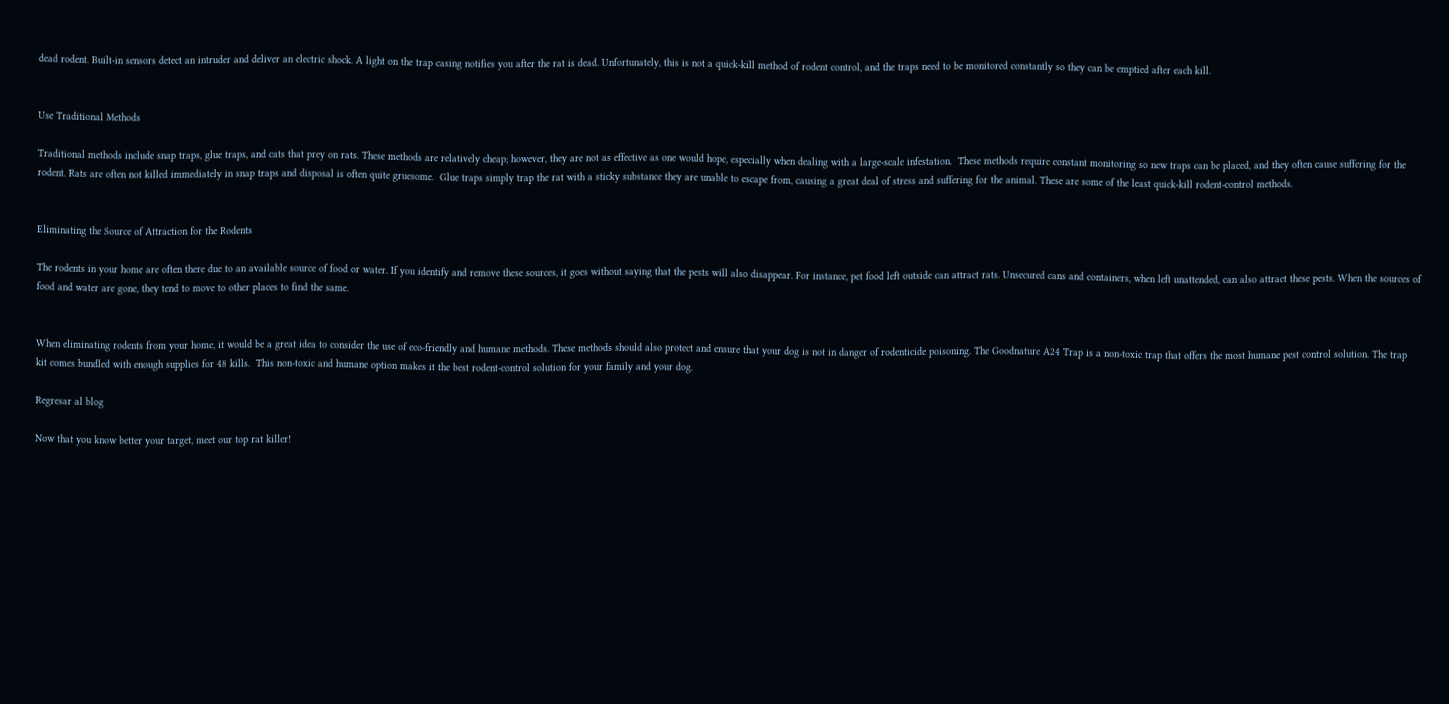dead rodent. Built-in sensors detect an intruder and deliver an electric shock. A light on the trap casing notifies you after the rat is dead. Unfortunately, this is not a quick-kill method of rodent control, and the traps need to be monitored constantly so they can be emptied after each kill.


Use Traditional Methods

Traditional methods include snap traps, glue traps, and cats that prey on rats. These methods are relatively cheap; however, they are not as effective as one would hope, especially when dealing with a large-scale infestation.  These methods require constant monitoring so new traps can be placed, and they often cause suffering for the rodent. Rats are often not killed immediately in snap traps and disposal is often quite gruesome.  Glue traps simply trap the rat with a sticky substance they are unable to escape from, causing a great deal of stress and suffering for the animal. These are some of the least quick-kill rodent-control methods.


Eliminating the Source of Attraction for the Rodents

The rodents in your home are often there due to an available source of food or water. If you identify and remove these sources, it goes without saying that the pests will also disappear. For instance, pet food left outside can attract rats. Unsecured cans and containers, when left unattended, can also attract these pests. When the sources of food and water are gone, they tend to move to other places to find the same.


When eliminating rodents from your home, it would be a great idea to consider the use of eco-friendly and humane methods. These methods should also protect and ensure that your dog is not in danger of rodenticide poisoning. The Goodnature A24 Trap is a non-toxic trap that offers the most humane pest control solution. The trap kit comes bundled with enough supplies for 48 kills.  This non-toxic and humane option makes it the best rodent-control solution for your family and your dog.

Regresar al blog

Now that you know better your target, meet our top rat killer!